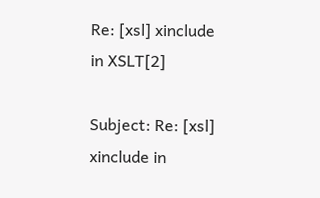Re: [xsl] xinclude in XSLT[2]

Subject: Re: [xsl] xinclude in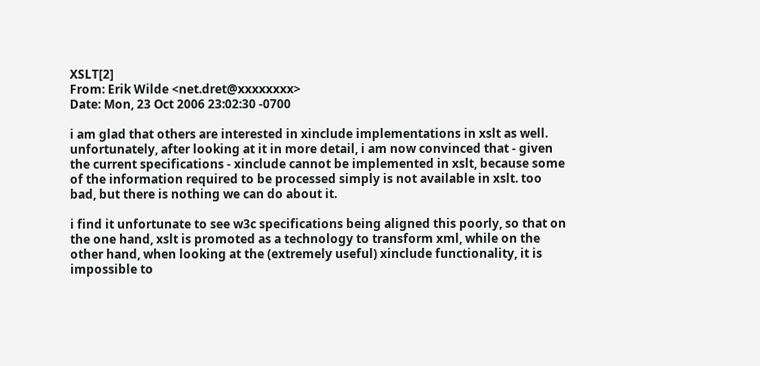XSLT[2]
From: Erik Wilde <net.dret@xxxxxxxx>
Date: Mon, 23 Oct 2006 23:02:30 -0700

i am glad that others are interested in xinclude implementations in xslt as well. unfortunately, after looking at it in more detail, i am now convinced that - given the current specifications - xinclude cannot be implemented in xslt, because some of the information required to be processed simply is not available in xslt. too bad, but there is nothing we can do about it.

i find it unfortunate to see w3c specifications being aligned this poorly, so that on the one hand, xslt is promoted as a technology to transform xml, while on the other hand, when looking at the (extremely useful) xinclude functionality, it is impossible to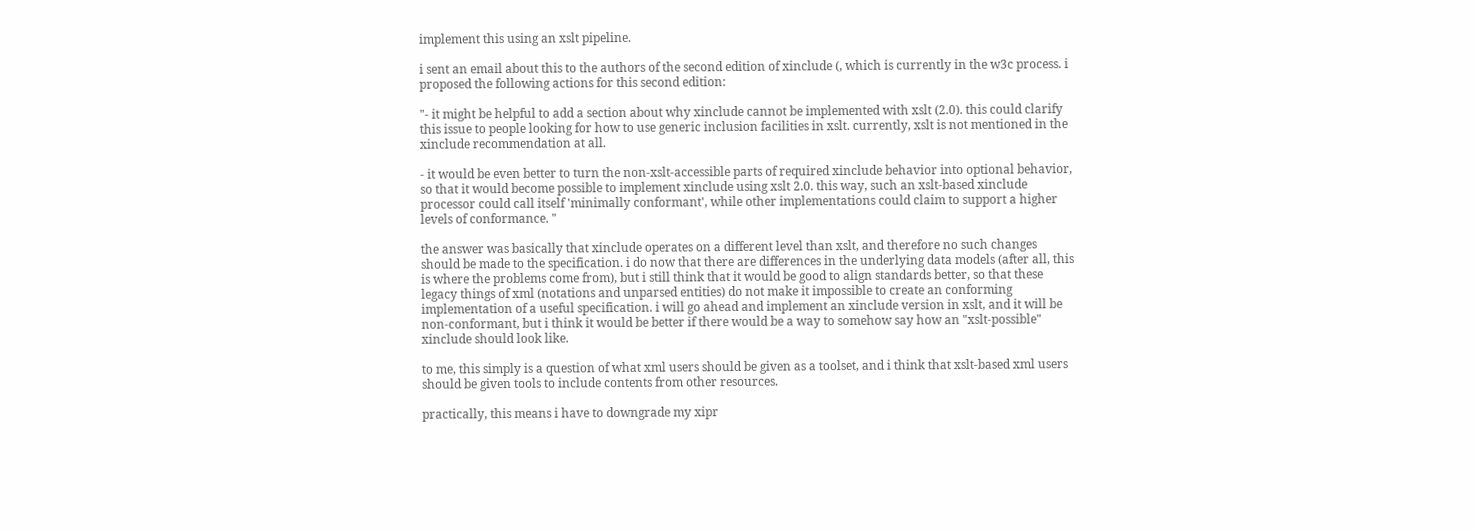implement this using an xslt pipeline.

i sent an email about this to the authors of the second edition of xinclude (, which is currently in the w3c process. i proposed the following actions for this second edition:

"- it might be helpful to add a section about why xinclude cannot be implemented with xslt (2.0). this could clarify this issue to people looking for how to use generic inclusion facilities in xslt. currently, xslt is not mentioned in the xinclude recommendation at all.

- it would be even better to turn the non-xslt-accessible parts of required xinclude behavior into optional behavior, so that it would become possible to implement xinclude using xslt 2.0. this way, such an xslt-based xinclude processor could call itself 'minimally conformant', while other implementations could claim to support a higher levels of conformance. "

the answer was basically that xinclude operates on a different level than xslt, and therefore no such changes should be made to the specification. i do now that there are differences in the underlying data models (after all, this is where the problems come from), but i still think that it would be good to align standards better, so that these legacy things of xml (notations and unparsed entities) do not make it impossible to create an conforming implementation of a useful specification. i will go ahead and implement an xinclude version in xslt, and it will be non-conformant, but i think it would be better if there would be a way to somehow say how an "xslt-possible" xinclude should look like.

to me, this simply is a question of what xml users should be given as a toolset, and i think that xslt-based xml users should be given tools to include contents from other resources.

practically, this means i have to downgrade my xipr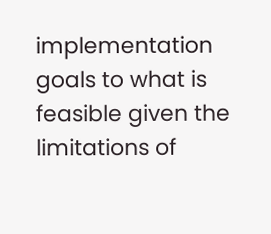implementation goals to what is feasible given the limitations of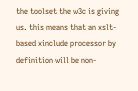the toolset the w3c is giving us. this means that an xslt-based xinclude processor by definition will be non-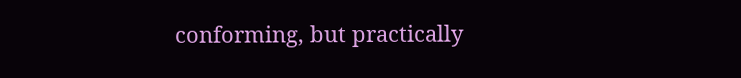conforming, but practically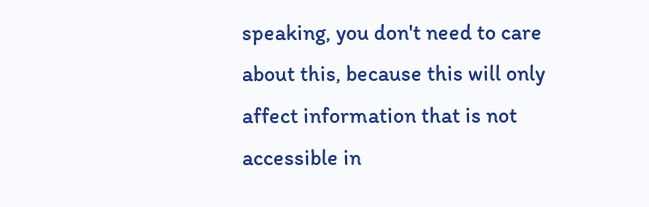speaking, you don't need to care about this, because this will only affect information that is not accessible in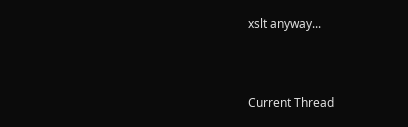xslt anyway...



Current Thread